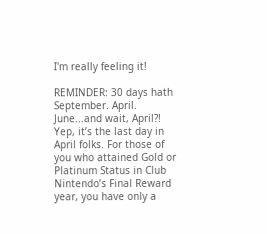I'm really feeling it!

REMINDER: 30 days hath September. April. June...and wait, April?! Yep, it’s the last day in April folks. For those of you who attained Gold or Platinum Status in Club Nintendo’s Final Reward year, you have only a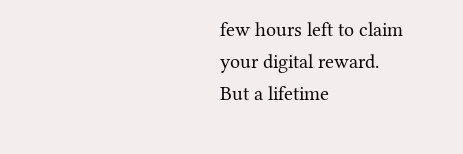few hours left to claim your digital reward. But a lifetime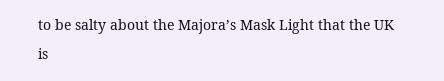to be salty about the Majora’s Mask Light that the UK is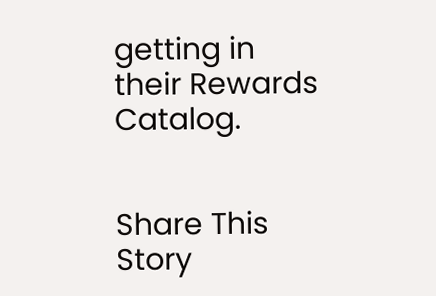getting in their Rewards Catalog.


Share This Story